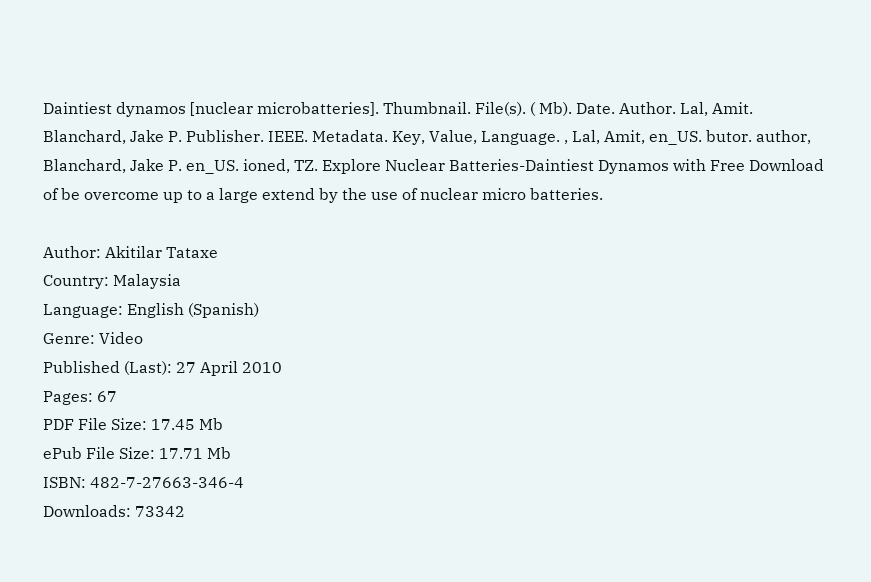Daintiest dynamos [nuclear microbatteries]. Thumbnail. File(s). ( Mb). Date. Author. Lal, Amit. Blanchard, Jake P. Publisher. IEEE. Metadata. Key, Value, Language. , Lal, Amit, en_US. butor. author, Blanchard, Jake P. en_US. ioned, TZ. Explore Nuclear Batteries-Daintiest Dynamos with Free Download of be overcome up to a large extend by the use of nuclear micro batteries.

Author: Akitilar Tataxe
Country: Malaysia
Language: English (Spanish)
Genre: Video
Published (Last): 27 April 2010
Pages: 67
PDF File Size: 17.45 Mb
ePub File Size: 17.71 Mb
ISBN: 482-7-27663-346-4
Downloads: 73342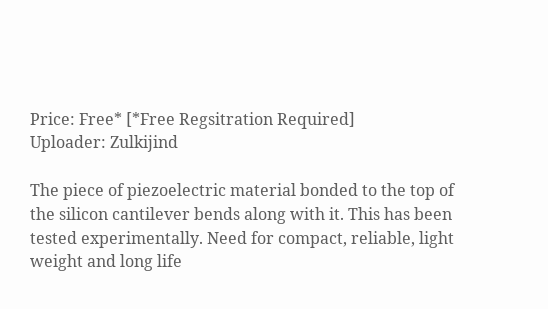Price: Free* [*Free Regsitration Required]
Uploader: Zulkijind

The piece of piezoelectric material bonded to the top of the silicon cantilever bends along with it. This has been tested experimentally. Need for compact, reliable, light weight and long life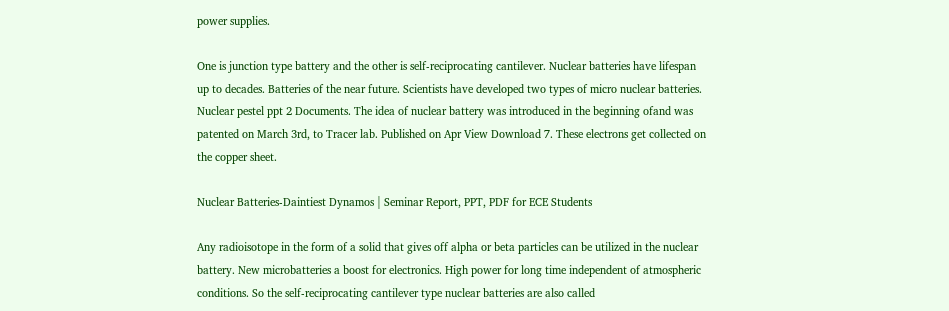power supplies.

One is junction type battery and the other is self-reciprocating cantilever. Nuclear batteries have lifespan up to decades. Batteries of the near future. Scientists have developed two types of micro nuclear batteries. Nuclear pestel ppt 2 Documents. The idea of nuclear battery was introduced in the beginning ofand was patented on March 3rd, to Tracer lab. Published on Apr View Download 7. These electrons get collected on the copper sheet.

Nuclear Batteries-Daintiest Dynamos | Seminar Report, PPT, PDF for ECE Students

Any radioisotope in the form of a solid that gives off alpha or beta particles can be utilized in the nuclear battery. New microbatteries a boost for electronics. High power for long time independent of atmospheric conditions. So the self-reciprocating cantilever type nuclear batteries are also called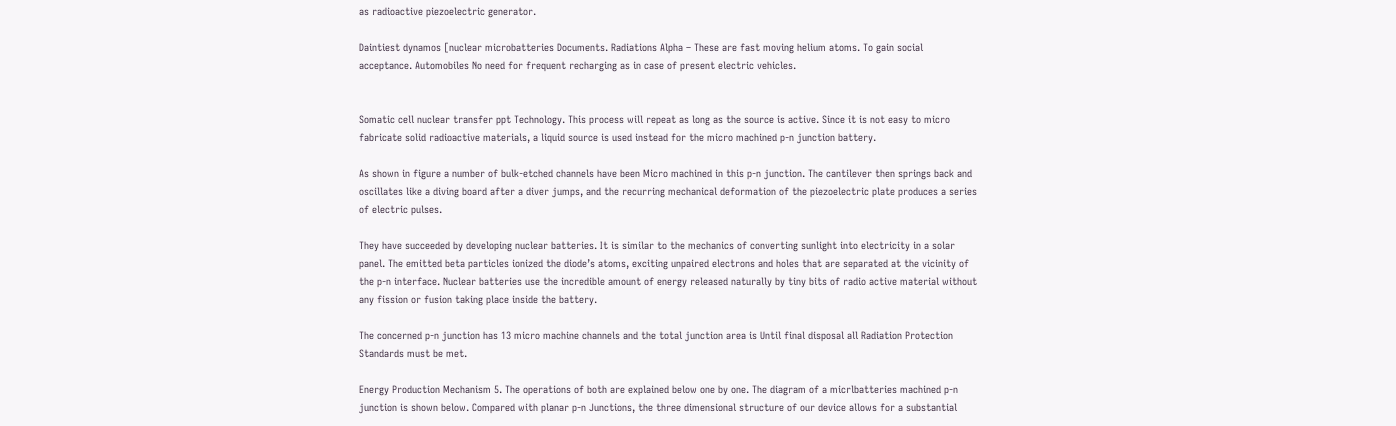as radioactive piezoelectric generator.

Daintiest dynamos [nuclear microbatteries Documents. Radiations Alpha – These are fast moving helium atoms. To gain social acceptance. Automobiles No need for frequent recharging as in case of present electric vehicles.


Somatic cell nuclear transfer ppt Technology. This process will repeat as long as the source is active. Since it is not easy to micro fabricate solid radioactive materials, a liquid source is used instead for the micro machined p-n junction battery.

As shown in figure a number of bulk-etched channels have been Micro machined in this p-n junction. The cantilever then springs back and oscillates like a diving board after a diver jumps, and the recurring mechanical deformation of the piezoelectric plate produces a series of electric pulses.

They have succeeded by developing nuclear batteries. It is similar to the mechanics of converting sunlight into electricity in a solar panel. The emitted beta particles ionized the diode’s atoms, exciting unpaired electrons and holes that are separated at the vicinity of the p-n interface. Nuclear batteries use the incredible amount of energy released naturally by tiny bits of radio active material without any fission or fusion taking place inside the battery.

The concerned p-n junction has 13 micro machine channels and the total junction area is Until final disposal all Radiation Protection Standards must be met.

Energy Production Mechanism 5. The operations of both are explained below one by one. The diagram of a micrlbatteries machined p-n junction is shown below. Compared with planar p-n Junctions, the three dimensional structure of our device allows for a substantial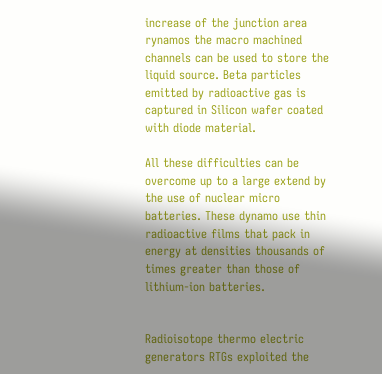increase of the junction area rynamos the macro machined channels can be used to store the liquid source. Beta particles emitted by radioactive gas is captured in Silicon wafer coated with diode material.

All these difficulties can be overcome up to a large extend by the use of nuclear micro batteries. These dynamo use thin radioactive films that pack in energy at densities thousands of times greater than those of lithium-ion batteries.


Radioisotope thermo electric generators RTGs exploited the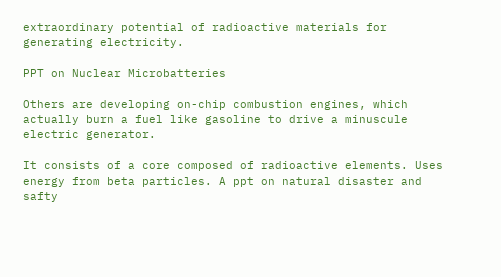extraordinary potential of radioactive materials for generating electricity.

PPT on Nuclear Microbatteries

Others are developing on-chip combustion engines, which actually burn a fuel like gasoline to drive a minuscule electric generator.

It consists of a core composed of radioactive elements. Uses energy from beta particles. A ppt on natural disaster and safty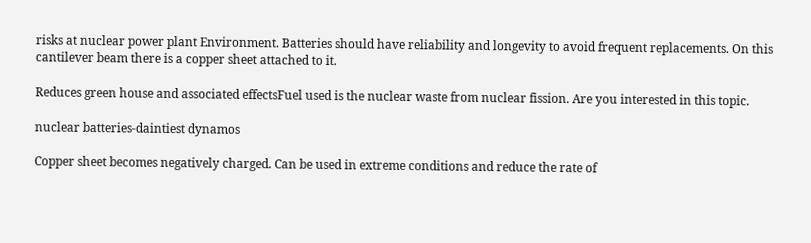risks at nuclear power plant Environment. Batteries should have reliability and longevity to avoid frequent replacements. On this cantilever beam there is a copper sheet attached to it.

Reduces green house and associated effectsFuel used is the nuclear waste from nuclear fission. Are you interested in this topic.

nuclear batteries-daintiest dynamos

Copper sheet becomes negatively charged. Can be used in extreme conditions and reduce the rate of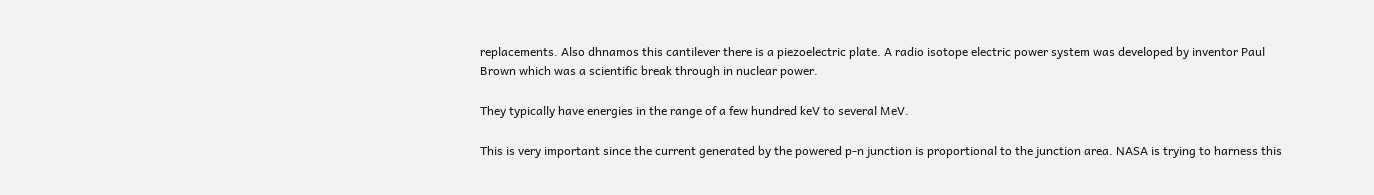replacements. Also dhnamos this cantilever there is a piezoelectric plate. A radio isotope electric power system was developed by inventor Paul Brown which was a scientific break through in nuclear power.

They typically have energies in the range of a few hundred keV to several MeV.

This is very important since the current generated by the powered p-n junction is proportional to the junction area. NASA is trying to harness this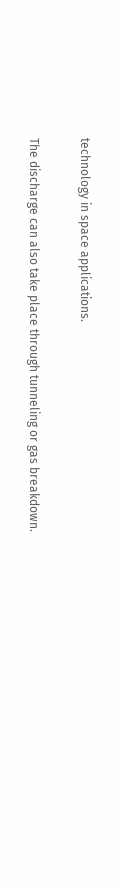technology in space applications.

The discharge can also take place through tunneling or gas breakdown.